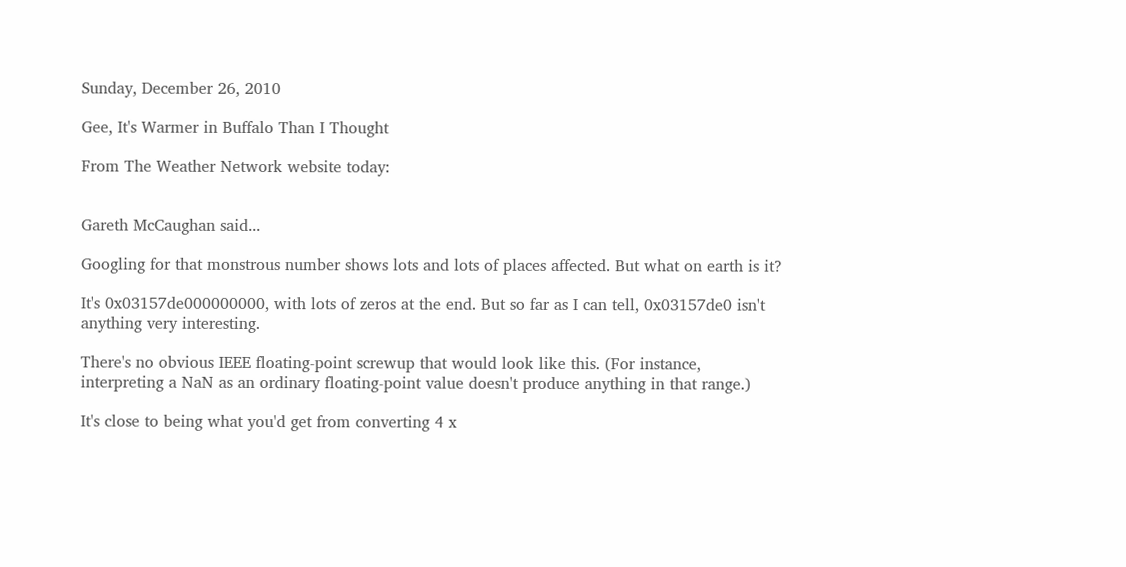Sunday, December 26, 2010

Gee, It's Warmer in Buffalo Than I Thought

From The Weather Network website today:


Gareth McCaughan said...

Googling for that monstrous number shows lots and lots of places affected. But what on earth is it?

It's 0x03157de000000000, with lots of zeros at the end. But so far as I can tell, 0x03157de0 isn't anything very interesting.

There's no obvious IEEE floating-point screwup that would look like this. (For instance, interpreting a NaN as an ordinary floating-point value doesn't produce anything in that range.)

It's close to being what you'd get from converting 4 x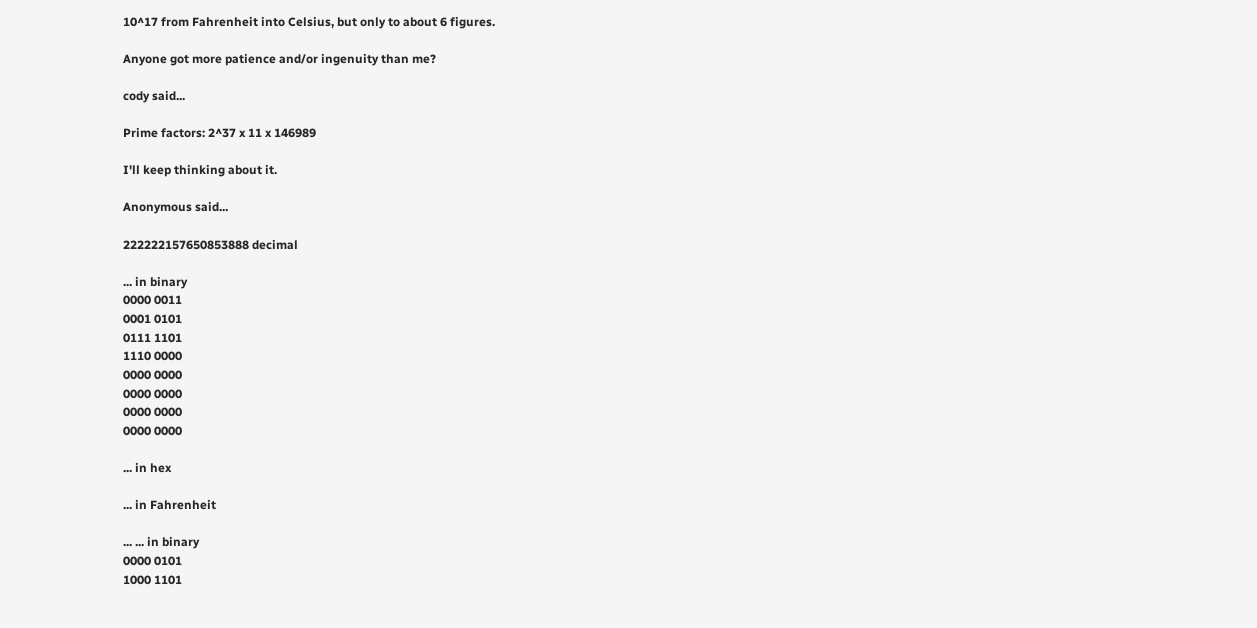10^17 from Fahrenheit into Celsius, but only to about 6 figures.

Anyone got more patience and/or ingenuity than me?

cody said...

Prime factors: 2^37 x 11 x 146989

I'll keep thinking about it.

Anonymous said...

222222157650853888 decimal

... in binary
0000 0011
0001 0101
0111 1101
1110 0000
0000 0000
0000 0000
0000 0000
0000 0000

... in hex

... in Fahrenheit

... ... in binary
0000 0101
1000 1101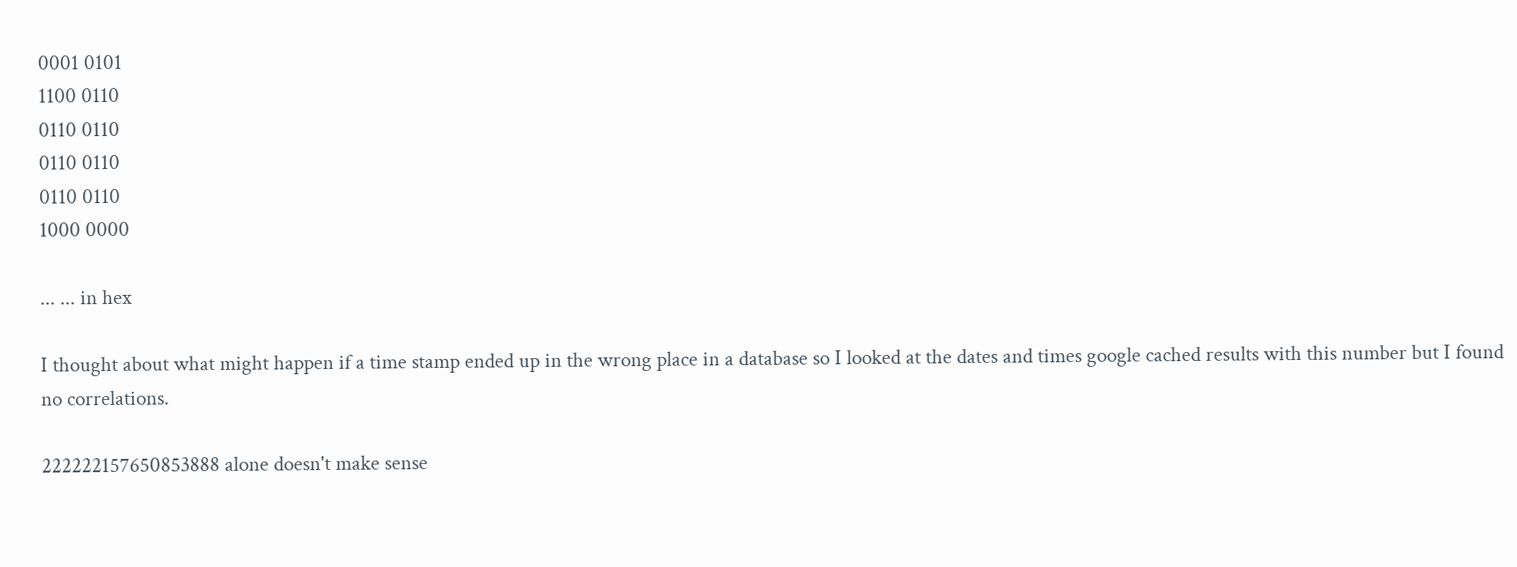0001 0101
1100 0110
0110 0110
0110 0110
0110 0110
1000 0000

... ... in hex

I thought about what might happen if a time stamp ended up in the wrong place in a database so I looked at the dates and times google cached results with this number but I found no correlations.

222222157650853888 alone doesn't make sense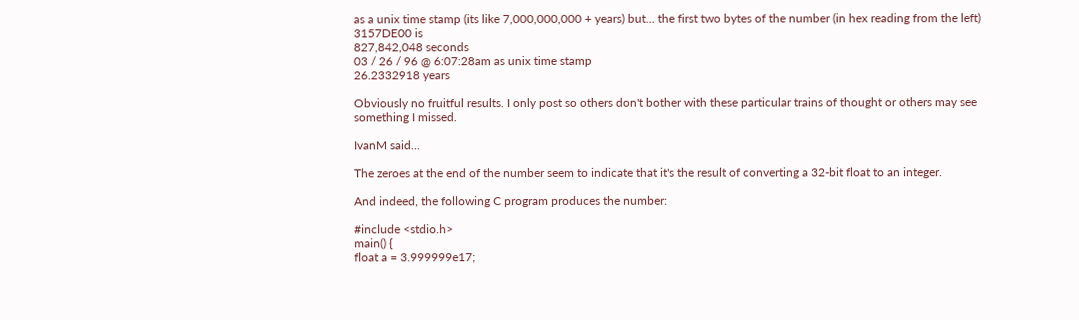as a unix time stamp (its like 7,000,000,000 + years) but... the first two bytes of the number (in hex reading from the left) 3157DE00 is
827,842,048 seconds
03 / 26 / 96 @ 6:07:28am as unix time stamp
26.2332918 years

Obviously no fruitful results. I only post so others don't bother with these particular trains of thought or others may see something I missed.

IvanM said...

The zeroes at the end of the number seem to indicate that it's the result of converting a 32-bit float to an integer.

And indeed, the following C program produces the number:

#include <stdio.h>
main() {
float a = 3.999999e17;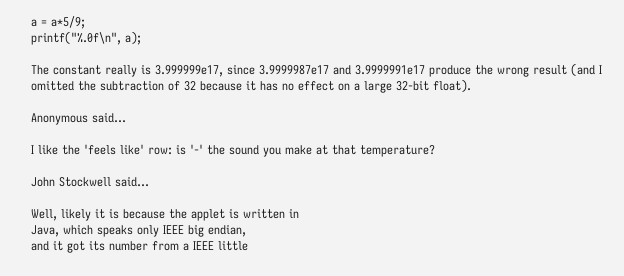a = a*5/9;
printf("%.0f\n", a);

The constant really is 3.999999e17, since 3.9999987e17 and 3.9999991e17 produce the wrong result (and I omitted the subtraction of 32 because it has no effect on a large 32-bit float).

Anonymous said...

I like the 'feels like' row: is '-' the sound you make at that temperature?

John Stockwell said...

Well, likely it is because the applet is written in
Java, which speaks only IEEE big endian,
and it got its number from a IEEE little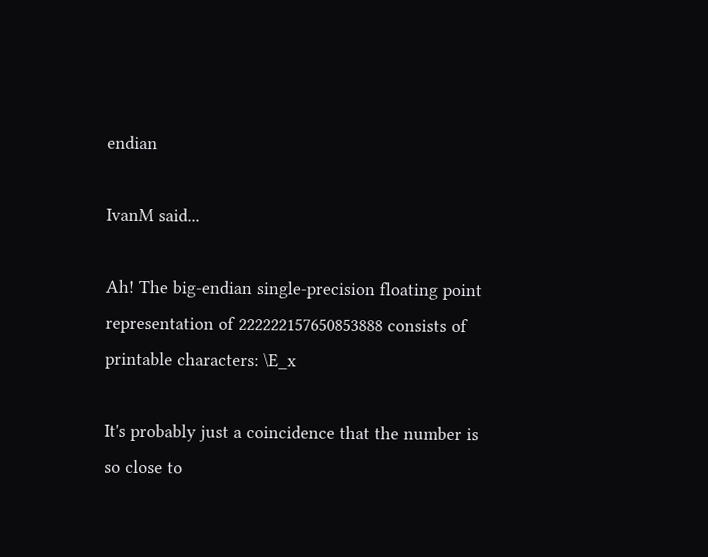endian

IvanM said...

Ah! The big-endian single-precision floating point representation of 222222157650853888 consists of printable characters: \E_x

It's probably just a coincidence that the number is so close to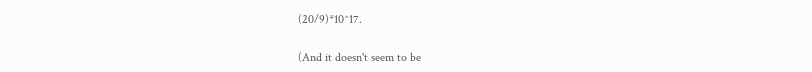(20/9)*10^17.

(And it doesn't seem to be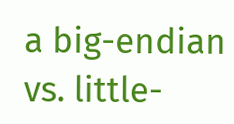a big-endian vs. little-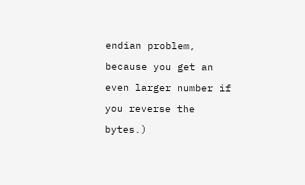endian problem, because you get an even larger number if you reverse the bytes.)